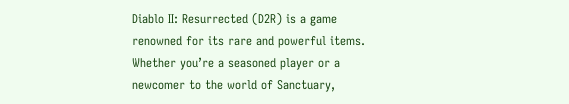Diablo II: Resurrected (D2R) is a game renowned for its rare and powerful items. Whether you’re a seasoned player or a newcomer to the world of Sanctuary,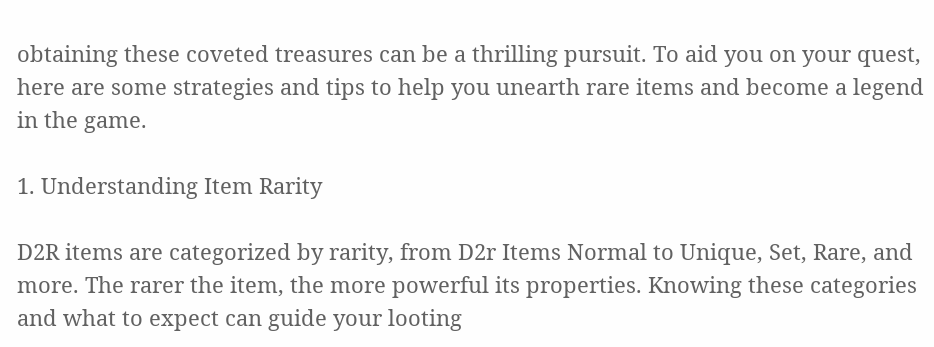obtaining these coveted treasures can be a thrilling pursuit. To aid you on your quest, here are some strategies and tips to help you unearth rare items and become a legend in the game.

1. Understanding Item Rarity

D2R items are categorized by rarity, from D2r Items Normal to Unique, Set, Rare, and more. The rarer the item, the more powerful its properties. Knowing these categories and what to expect can guide your looting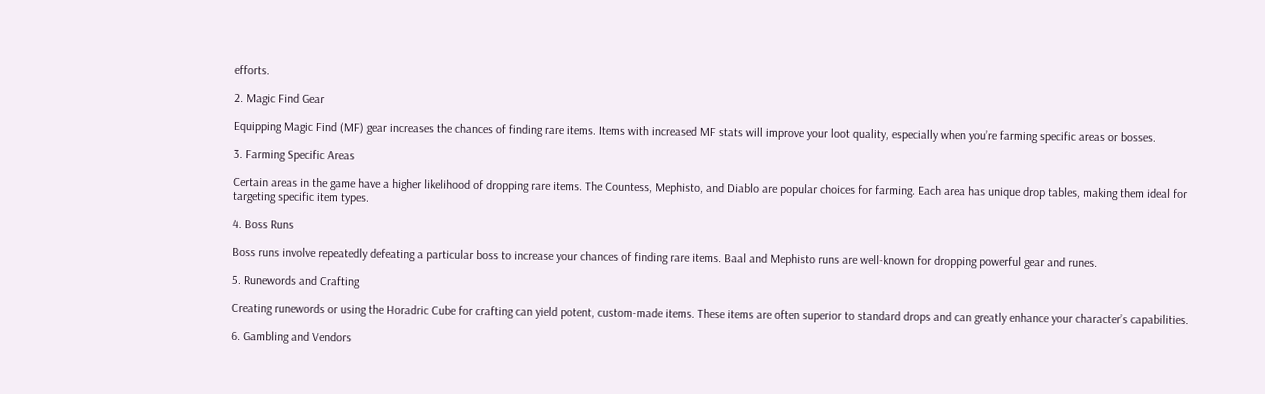efforts.

2. Magic Find Gear

Equipping Magic Find (MF) gear increases the chances of finding rare items. Items with increased MF stats will improve your loot quality, especially when you’re farming specific areas or bosses.

3. Farming Specific Areas

Certain areas in the game have a higher likelihood of dropping rare items. The Countess, Mephisto, and Diablo are popular choices for farming. Each area has unique drop tables, making them ideal for targeting specific item types.

4. Boss Runs

Boss runs involve repeatedly defeating a particular boss to increase your chances of finding rare items. Baal and Mephisto runs are well-known for dropping powerful gear and runes.

5. Runewords and Crafting

Creating runewords or using the Horadric Cube for crafting can yield potent, custom-made items. These items are often superior to standard drops and can greatly enhance your character’s capabilities.

6. Gambling and Vendors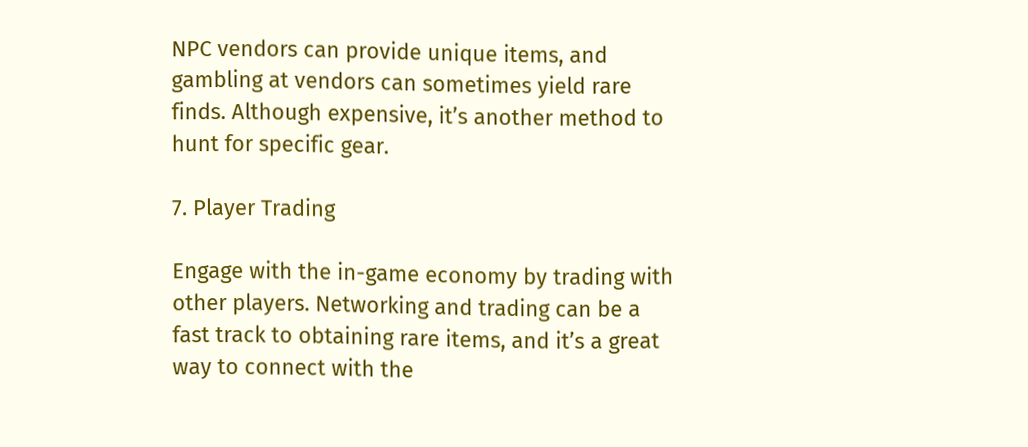NPC vendors can provide unique items, and gambling at vendors can sometimes yield rare finds. Although expensive, it’s another method to hunt for specific gear.

7. Player Trading

Engage with the in-game economy by trading with other players. Networking and trading can be a fast track to obtaining rare items, and it’s a great way to connect with the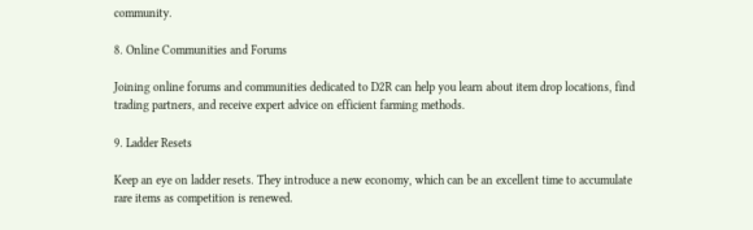community.

8. Online Communities and Forums

Joining online forums and communities dedicated to D2R can help you learn about item drop locations, find trading partners, and receive expert advice on efficient farming methods.

9. Ladder Resets

Keep an eye on ladder resets. They introduce a new economy, which can be an excellent time to accumulate rare items as competition is renewed.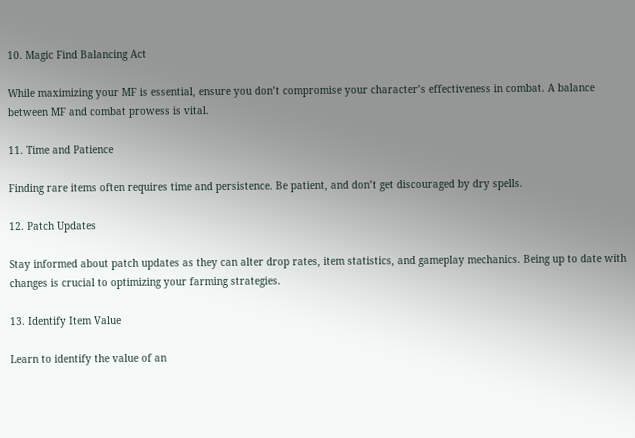10. Magic Find Balancing Act

While maximizing your MF is essential, ensure you don’t compromise your character’s effectiveness in combat. A balance between MF and combat prowess is vital.

11. Time and Patience

Finding rare items often requires time and persistence. Be patient, and don’t get discouraged by dry spells.

12. Patch Updates

Stay informed about patch updates as they can alter drop rates, item statistics, and gameplay mechanics. Being up to date with changes is crucial to optimizing your farming strategies.

13. Identify Item Value

Learn to identify the value of an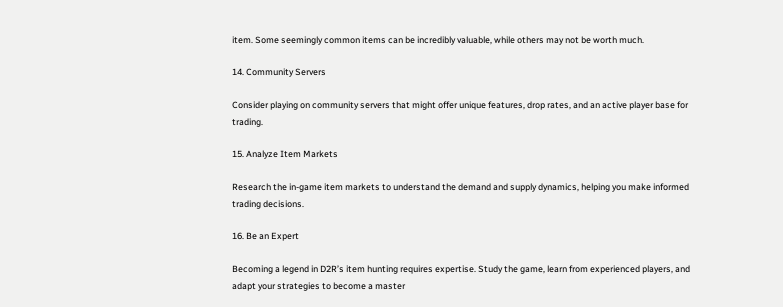item. Some seemingly common items can be incredibly valuable, while others may not be worth much.

14. Community Servers

Consider playing on community servers that might offer unique features, drop rates, and an active player base for trading.

15. Analyze Item Markets

Research the in-game item markets to understand the demand and supply dynamics, helping you make informed trading decisions.

16. Be an Expert

Becoming a legend in D2R’s item hunting requires expertise. Study the game, learn from experienced players, and adapt your strategies to become a master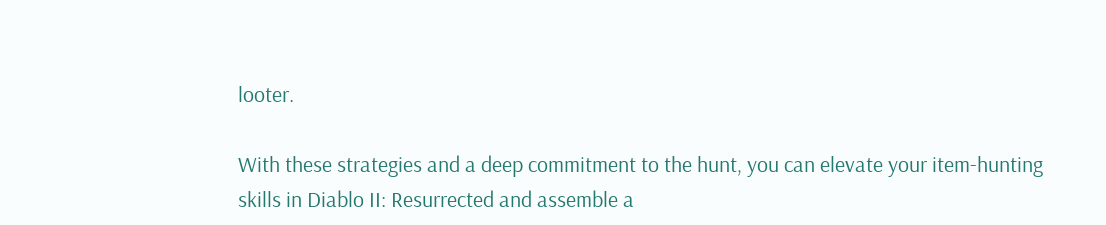looter.

With these strategies and a deep commitment to the hunt, you can elevate your item-hunting skills in Diablo II: Resurrected and assemble a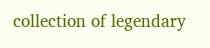collection of legendary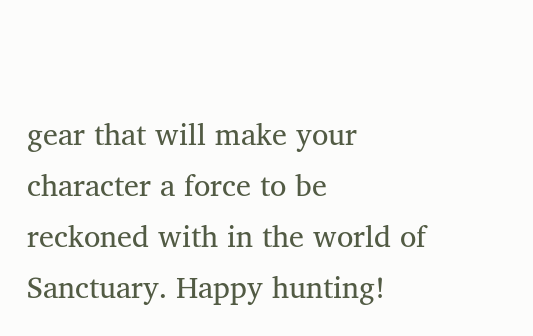gear that will make your character a force to be reckoned with in the world of Sanctuary. Happy hunting!